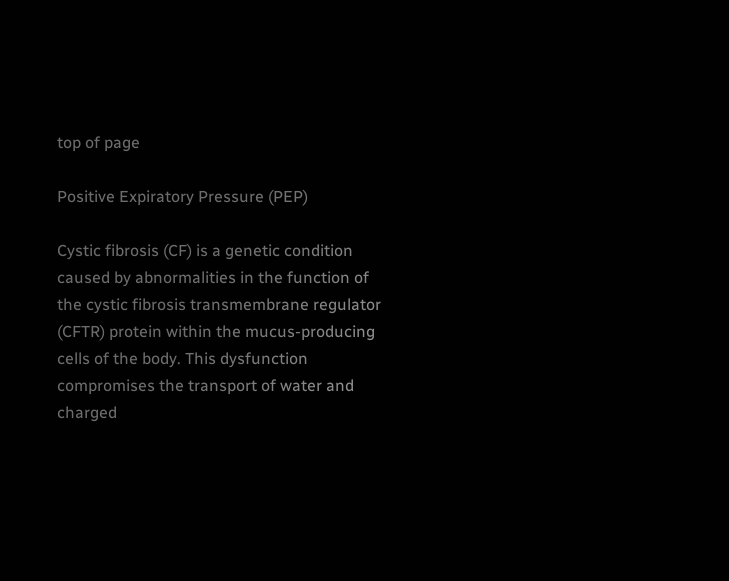top of page

Positive Expiratory Pressure (PEP)

Cystic fibrosis (CF) is a genetic condition caused by abnormalities in the function of the cystic fibrosis transmembrane regulator (CFTR) protein within the mucus-producing cells of the body. This dysfunction compromises the transport of water and charged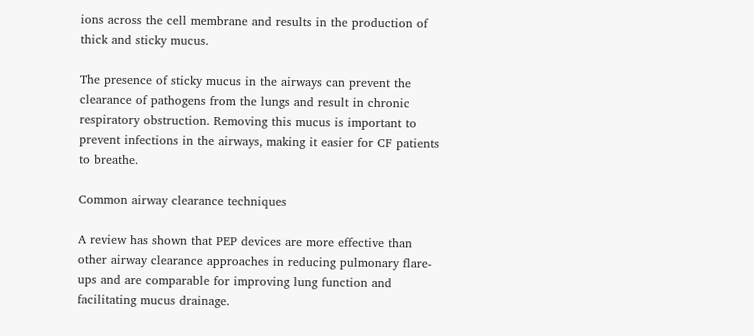ions across the cell membrane and results in the production of thick and sticky mucus.

The presence of sticky mucus in the airways can prevent the clearance of pathogens from the lungs and result in chronic respiratory obstruction. Removing this mucus is important to prevent infections in the airways, making it easier for CF patients to breathe.

Common airway clearance techniques

A review has shown that PEP devices are more effective than other airway clearance approaches in reducing pulmonary flare-ups and are comparable for improving lung function and facilitating mucus drainage.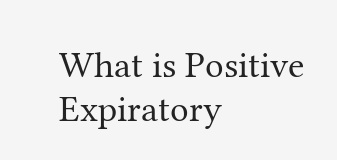What is Positive Expiratory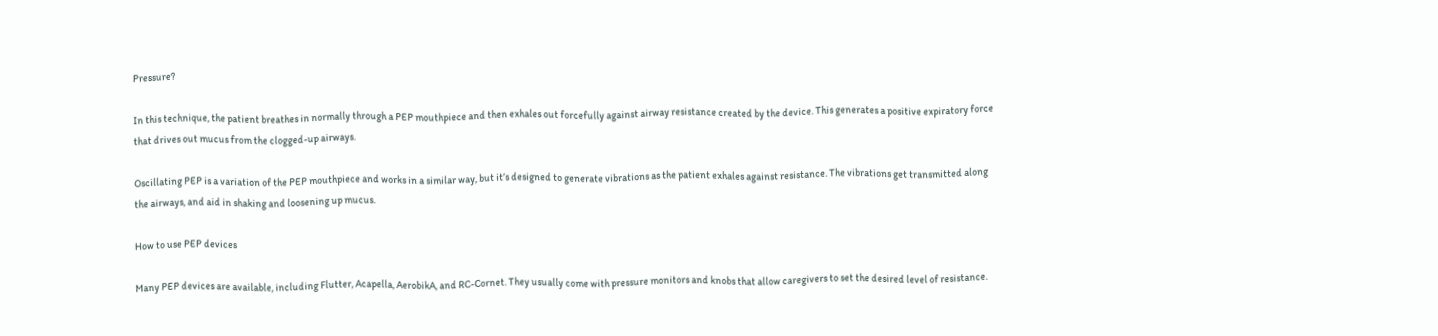Pressure?

In this technique, the patient breathes in normally through a PEP mouthpiece and then exhales out forcefully against airway resistance created by the device. This generates a positive expiratory force that drives out mucus from the clogged-up airways.

Oscillating PEP is a variation of the PEP mouthpiece and works in a similar way, but it’s designed to generate vibrations as the patient exhales against resistance. The vibrations get transmitted along the airways, and aid in shaking and loosening up mucus.

How to use PEP devices

Many PEP devices are available, including Flutter, Acapella, AerobikA, and RC-Cornet. They usually come with pressure monitors and knobs that allow caregivers to set the desired level of resistance.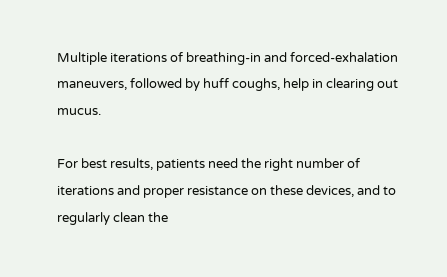Multiple iterations of breathing-in and forced-exhalation maneuvers, followed by huff coughs, help in clearing out mucus.

For best results, patients need the right number of iterations and proper resistance on these devices, and to regularly clean the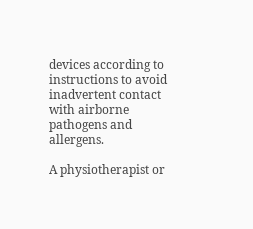devices according to instructions to avoid inadvertent contact with airborne pathogens and allergens.

A physiotherapist or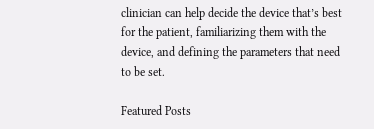clinician can help decide the device that’s best for the patient, familiarizing them with the device, and defining the parameters that need to be set.

Featured Posts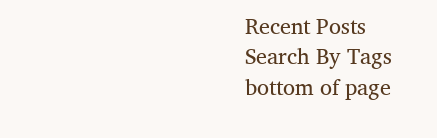Recent Posts
Search By Tags
bottom of page